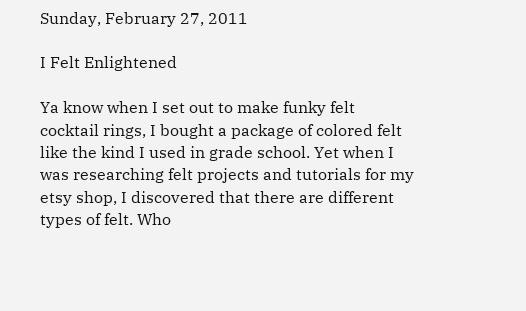Sunday, February 27, 2011

I Felt Enlightened

Ya know when I set out to make funky felt cocktail rings, I bought a package of colored felt like the kind I used in grade school. Yet when I was researching felt projects and tutorials for my etsy shop, I discovered that there are different types of felt. Who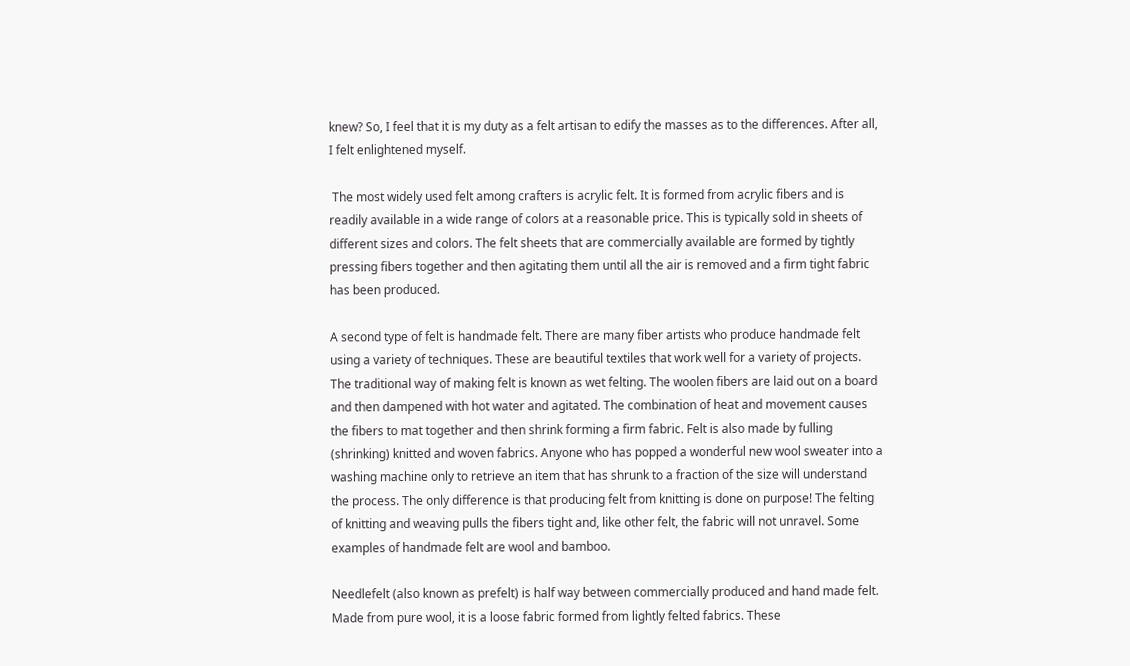knew? So, I feel that it is my duty as a felt artisan to edify the masses as to the differences. After all, I felt enlightened myself.

 The most widely used felt among crafters is acrylic felt. It is formed from acrylic fibers and is readily available in a wide range of colors at a reasonable price. This is typically sold in sheets of different sizes and colors. The felt sheets that are commercially available are formed by tightly pressing fibers together and then agitating them until all the air is removed and a firm tight fabric has been produced.

A second type of felt is handmade felt. There are many fiber artists who produce handmade felt using a variety of techniques. These are beautiful textiles that work well for a variety of projects. The traditional way of making felt is known as wet felting. The woolen fibers are laid out on a board and then dampened with hot water and agitated. The combination of heat and movement causes the fibers to mat together and then shrink forming a firm fabric. Felt is also made by fulling (shrinking) knitted and woven fabrics. Anyone who has popped a wonderful new wool sweater into a washing machine only to retrieve an item that has shrunk to a fraction of the size will understand the process. The only difference is that producing felt from knitting is done on purpose! The felting of knitting and weaving pulls the fibers tight and, like other felt, the fabric will not unravel. Some examples of handmade felt are wool and bamboo.

Needlefelt (also known as prefelt) is half way between commercially produced and hand made felt. Made from pure wool, it is a loose fabric formed from lightly felted fabrics. These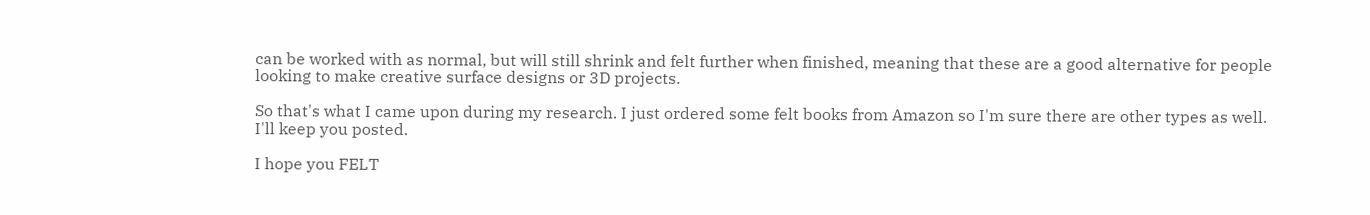can be worked with as normal, but will still shrink and felt further when finished, meaning that these are a good alternative for people looking to make creative surface designs or 3D projects.

So that's what I came upon during my research. I just ordered some felt books from Amazon so I'm sure there are other types as well. I'll keep you posted.

I hope you FELT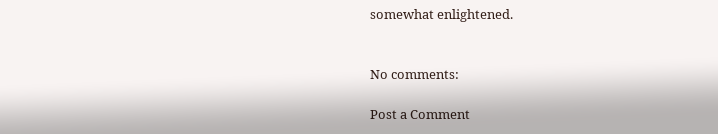somewhat enlightened.


No comments:

Post a Comment